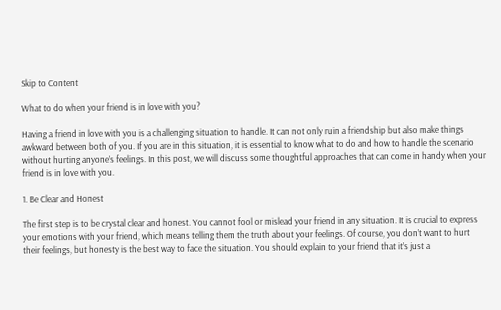Skip to Content

What to do when your friend is in love with you?

Having a friend in love with you is a challenging situation to handle. It can not only ruin a friendship but also make things awkward between both of you. If you are in this situation, it is essential to know what to do and how to handle the scenario without hurting anyone’s feelings. In this post, we will discuss some thoughtful approaches that can come in handy when your friend is in love with you.

1. Be Clear and Honest

The first step is to be crystal clear and honest. You cannot fool or mislead your friend in any situation. It is crucial to express your emotions with your friend, which means telling them the truth about your feelings. Of course, you don’t want to hurt their feelings, but honesty is the best way to face the situation. You should explain to your friend that it’s just a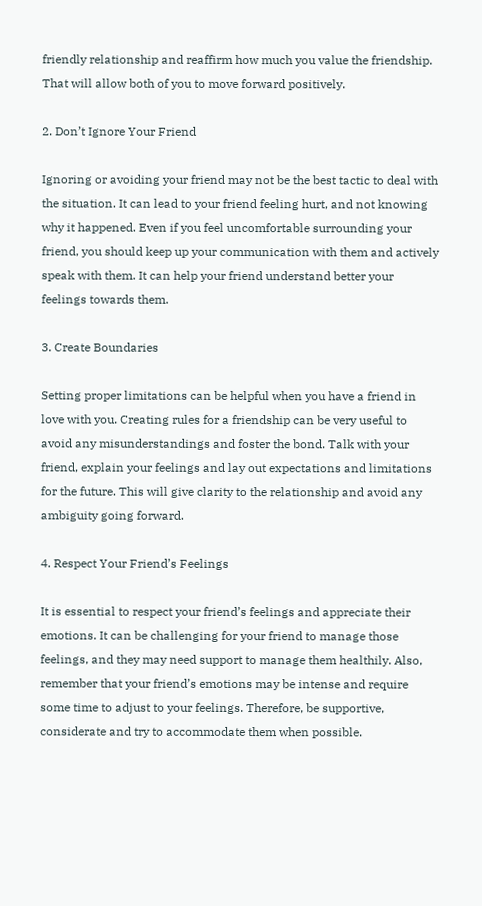friendly relationship and reaffirm how much you value the friendship. That will allow both of you to move forward positively.

2. Don’t Ignore Your Friend

Ignoring or avoiding your friend may not be the best tactic to deal with the situation. It can lead to your friend feeling hurt, and not knowing why it happened. Even if you feel uncomfortable surrounding your friend, you should keep up your communication with them and actively speak with them. It can help your friend understand better your feelings towards them.

3. Create Boundaries

Setting proper limitations can be helpful when you have a friend in love with you. Creating rules for a friendship can be very useful to avoid any misunderstandings and foster the bond. Talk with your friend, explain your feelings and lay out expectations and limitations for the future. This will give clarity to the relationship and avoid any ambiguity going forward.

4. Respect Your Friend’s Feelings

It is essential to respect your friend’s feelings and appreciate their emotions. It can be challenging for your friend to manage those feelings, and they may need support to manage them healthily. Also, remember that your friend’s emotions may be intense and require some time to adjust to your feelings. Therefore, be supportive, considerate and try to accommodate them when possible.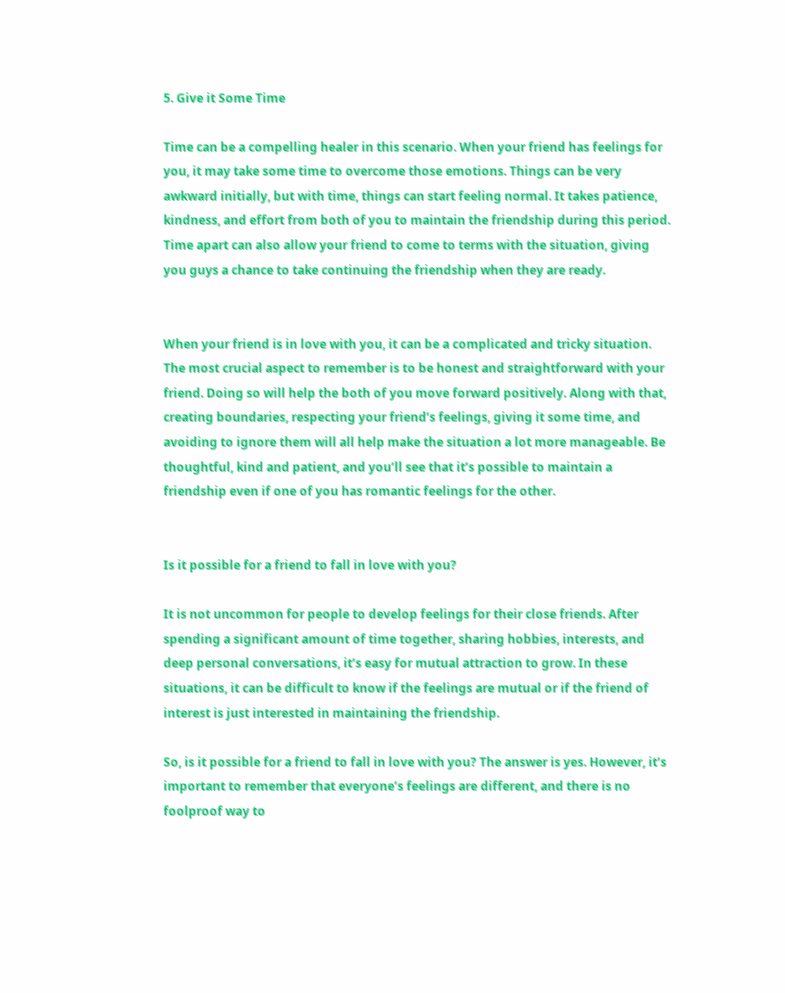5. Give it Some Time

Time can be a compelling healer in this scenario. When your friend has feelings for you, it may take some time to overcome those emotions. Things can be very awkward initially, but with time, things can start feeling normal. It takes patience, kindness, and effort from both of you to maintain the friendship during this period. Time apart can also allow your friend to come to terms with the situation, giving you guys a chance to take continuing the friendship when they are ready.


When your friend is in love with you, it can be a complicated and tricky situation. The most crucial aspect to remember is to be honest and straightforward with your friend. Doing so will help the both of you move forward positively. Along with that, creating boundaries, respecting your friend’s feelings, giving it some time, and avoiding to ignore them will all help make the situation a lot more manageable. Be thoughtful, kind and patient, and you’ll see that it’s possible to maintain a friendship even if one of you has romantic feelings for the other.


Is it possible for a friend to fall in love with you?

It is not uncommon for people to develop feelings for their close friends. After spending a significant amount of time together, sharing hobbies, interests, and deep personal conversations, it’s easy for mutual attraction to grow. In these situations, it can be difficult to know if the feelings are mutual or if the friend of interest is just interested in maintaining the friendship.

So, is it possible for a friend to fall in love with you? The answer is yes. However, it’s important to remember that everyone’s feelings are different, and there is no foolproof way to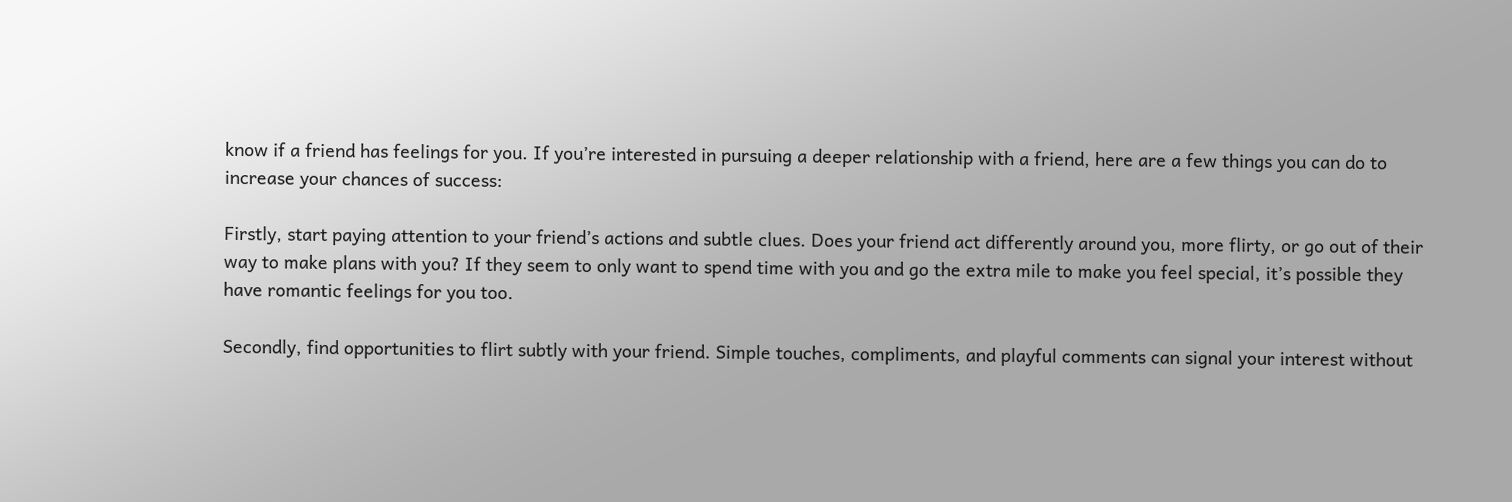know if a friend has feelings for you. If you’re interested in pursuing a deeper relationship with a friend, here are a few things you can do to increase your chances of success:

Firstly, start paying attention to your friend’s actions and subtle clues. Does your friend act differently around you, more flirty, or go out of their way to make plans with you? If they seem to only want to spend time with you and go the extra mile to make you feel special, it’s possible they have romantic feelings for you too.

Secondly, find opportunities to flirt subtly with your friend. Simple touches, compliments, and playful comments can signal your interest without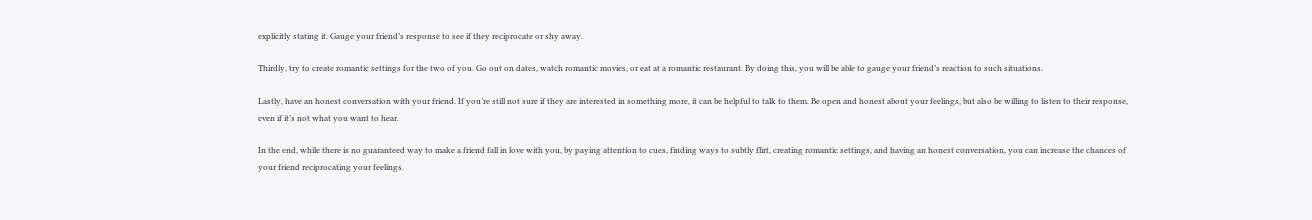explicitly stating it. Gauge your friend’s response to see if they reciprocate or shy away.

Thirdly, try to create romantic settings for the two of you. Go out on dates, watch romantic movies, or eat at a romantic restaurant. By doing this, you will be able to gauge your friend’s reaction to such situations.

Lastly, have an honest conversation with your friend. If you’re still not sure if they are interested in something more, it can be helpful to talk to them. Be open and honest about your feelings, but also be willing to listen to their response, even if it’s not what you want to hear.

In the end, while there is no guaranteed way to make a friend fall in love with you, by paying attention to cues, finding ways to subtly flirt, creating romantic settings, and having an honest conversation, you can increase the chances of your friend reciprocating your feelings.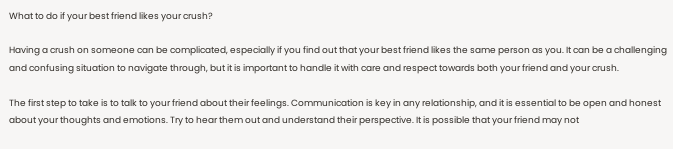What to do if your best friend likes your crush?

Having a crush on someone can be complicated, especially if you find out that your best friend likes the same person as you. It can be a challenging and confusing situation to navigate through, but it is important to handle it with care and respect towards both your friend and your crush.

The first step to take is to talk to your friend about their feelings. Communication is key in any relationship, and it is essential to be open and honest about your thoughts and emotions. Try to hear them out and understand their perspective. It is possible that your friend may not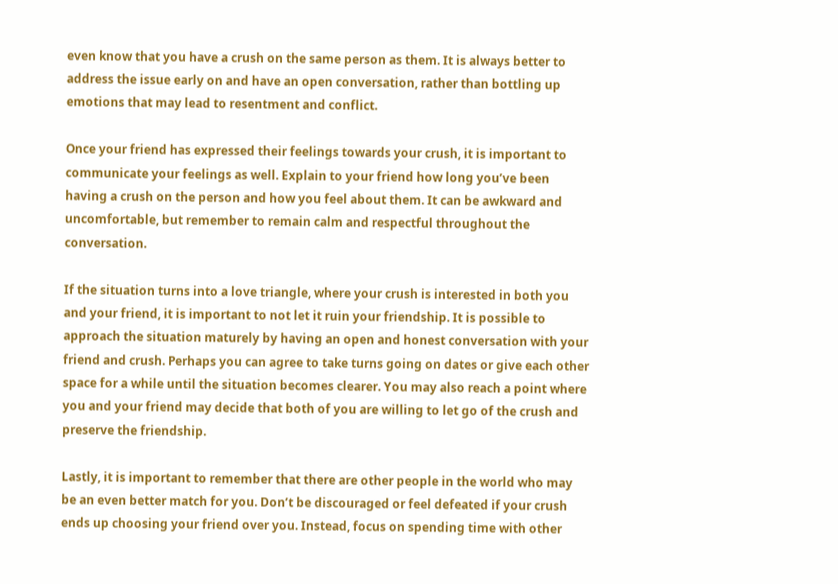even know that you have a crush on the same person as them. It is always better to address the issue early on and have an open conversation, rather than bottling up emotions that may lead to resentment and conflict.

Once your friend has expressed their feelings towards your crush, it is important to communicate your feelings as well. Explain to your friend how long you’ve been having a crush on the person and how you feel about them. It can be awkward and uncomfortable, but remember to remain calm and respectful throughout the conversation.

If the situation turns into a love triangle, where your crush is interested in both you and your friend, it is important to not let it ruin your friendship. It is possible to approach the situation maturely by having an open and honest conversation with your friend and crush. Perhaps you can agree to take turns going on dates or give each other space for a while until the situation becomes clearer. You may also reach a point where you and your friend may decide that both of you are willing to let go of the crush and preserve the friendship.

Lastly, it is important to remember that there are other people in the world who may be an even better match for you. Don’t be discouraged or feel defeated if your crush ends up choosing your friend over you. Instead, focus on spending time with other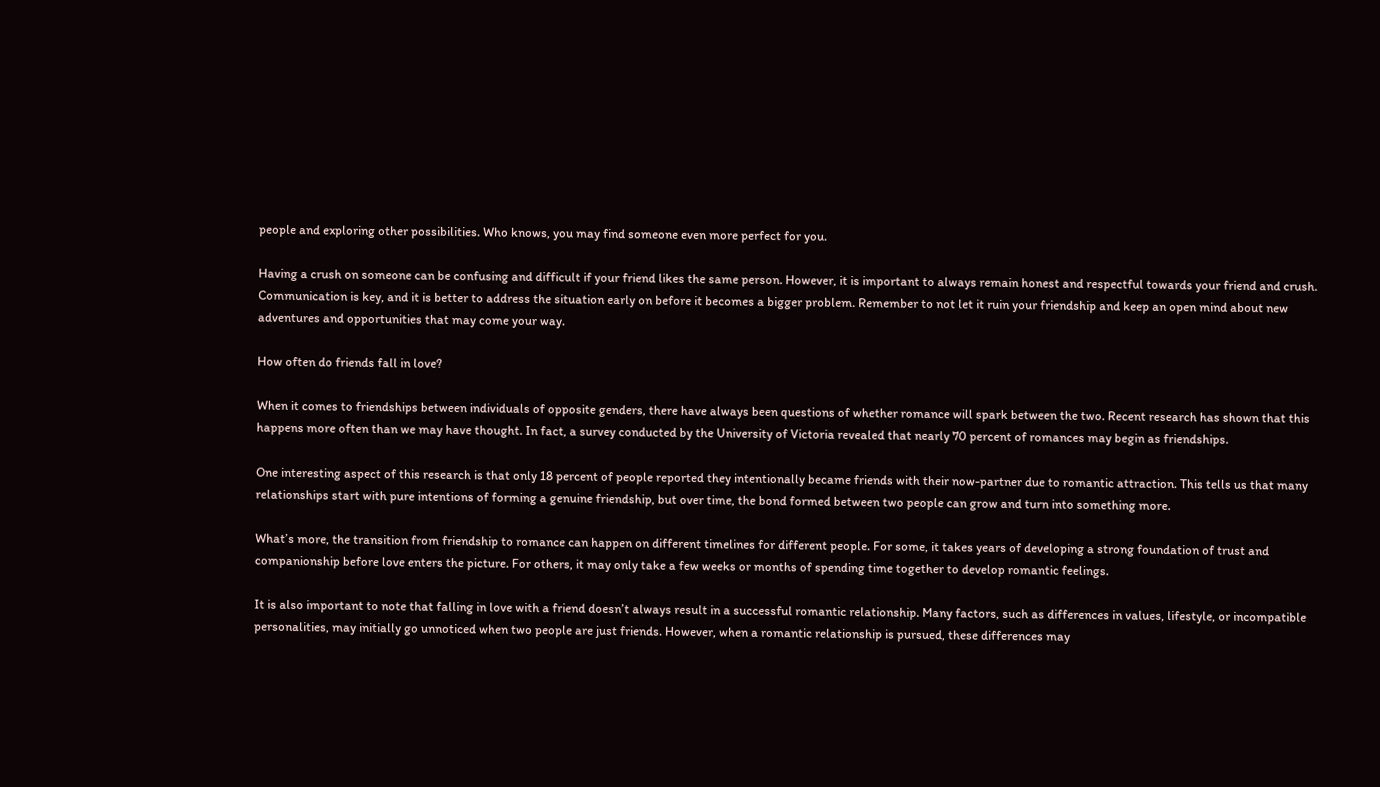people and exploring other possibilities. Who knows, you may find someone even more perfect for you.

Having a crush on someone can be confusing and difficult if your friend likes the same person. However, it is important to always remain honest and respectful towards your friend and crush. Communication is key, and it is better to address the situation early on before it becomes a bigger problem. Remember to not let it ruin your friendship and keep an open mind about new adventures and opportunities that may come your way.

How often do friends fall in love?

When it comes to friendships between individuals of opposite genders, there have always been questions of whether romance will spark between the two. Recent research has shown that this happens more often than we may have thought. In fact, a survey conducted by the University of Victoria revealed that nearly 70 percent of romances may begin as friendships.

One interesting aspect of this research is that only 18 percent of people reported they intentionally became friends with their now-partner due to romantic attraction. This tells us that many relationships start with pure intentions of forming a genuine friendship, but over time, the bond formed between two people can grow and turn into something more.

What’s more, the transition from friendship to romance can happen on different timelines for different people. For some, it takes years of developing a strong foundation of trust and companionship before love enters the picture. For others, it may only take a few weeks or months of spending time together to develop romantic feelings.

It is also important to note that falling in love with a friend doesn’t always result in a successful romantic relationship. Many factors, such as differences in values, lifestyle, or incompatible personalities, may initially go unnoticed when two people are just friends. However, when a romantic relationship is pursued, these differences may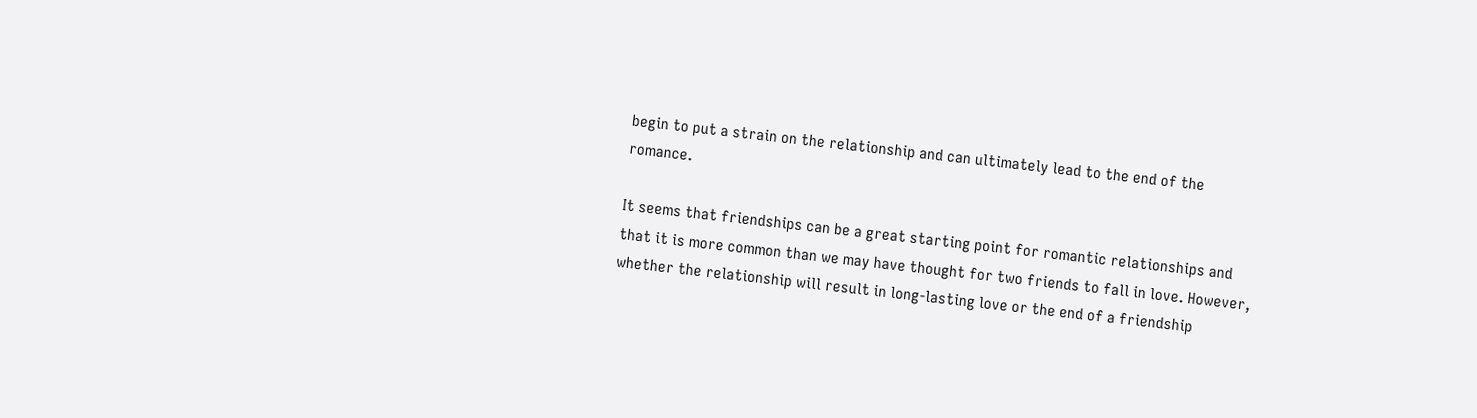begin to put a strain on the relationship and can ultimately lead to the end of the romance.

It seems that friendships can be a great starting point for romantic relationships and that it is more common than we may have thought for two friends to fall in love. However, whether the relationship will result in long-lasting love or the end of a friendship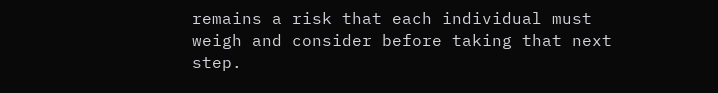remains a risk that each individual must weigh and consider before taking that next step.